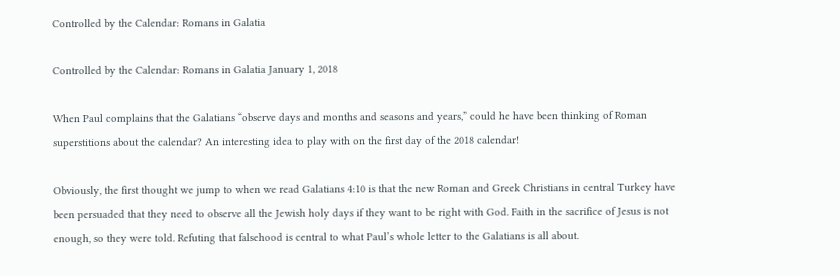Controlled by the Calendar: Romans in Galatia

Controlled by the Calendar: Romans in Galatia January 1, 2018

When Paul complains that the Galatians “observe days and months and seasons and years,” could he have been thinking of Roman superstitions about the calendar? An interesting idea to play with on the first day of the 2018 calendar!

Obviously, the first thought we jump to when we read Galatians 4:10 is that the new Roman and Greek Christians in central Turkey have been persuaded that they need to observe all the Jewish holy days if they want to be right with God. Faith in the sacrifice of Jesus is not enough, so they were told. Refuting that falsehood is central to what Paul’s whole letter to the Galatians is all about.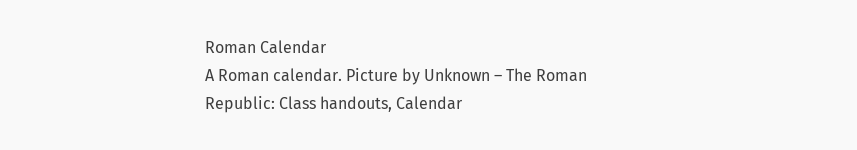Roman Calendar
A Roman calendar. Picture by Unknown – The Roman Republic: Class handouts, Calendar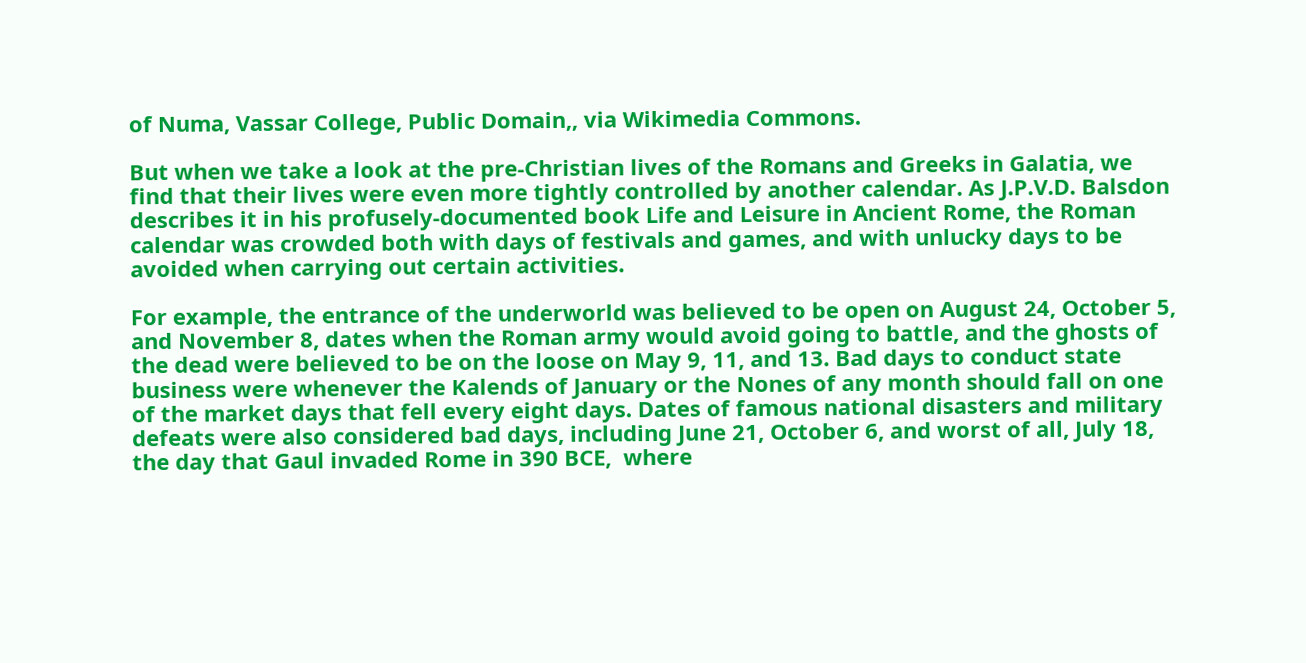of Numa, Vassar College, Public Domain,, via Wikimedia Commons.

But when we take a look at the pre-Christian lives of the Romans and Greeks in Galatia, we find that their lives were even more tightly controlled by another calendar. As J.P.V.D. Balsdon describes it in his profusely-documented book Life and Leisure in Ancient Rome, the Roman calendar was crowded both with days of festivals and games, and with unlucky days to be avoided when carrying out certain activities.

For example, the entrance of the underworld was believed to be open on August 24, October 5, and November 8, dates when the Roman army would avoid going to battle, and the ghosts of the dead were believed to be on the loose on May 9, 11, and 13. Bad days to conduct state business were whenever the Kalends of January or the Nones of any month should fall on one of the market days that fell every eight days. Dates of famous national disasters and military defeats were also considered bad days, including June 21, October 6, and worst of all, July 18, the day that Gaul invaded Rome in 390 BCE,  where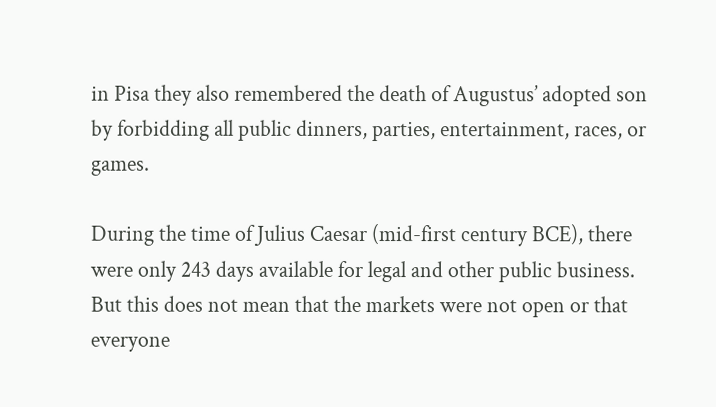in Pisa they also remembered the death of Augustus’ adopted son by forbidding all public dinners, parties, entertainment, races, or games.

During the time of Julius Caesar (mid-first century BCE), there were only 243 days available for legal and other public business. But this does not mean that the markets were not open or that everyone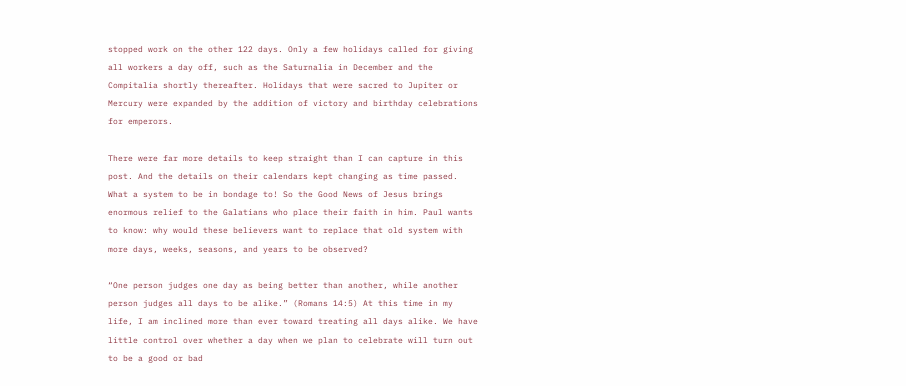stopped work on the other 122 days. Only a few holidays called for giving all workers a day off, such as the Saturnalia in December and the Compitalia shortly thereafter. Holidays that were sacred to Jupiter or Mercury were expanded by the addition of victory and birthday celebrations for emperors.

There were far more details to keep straight than I can capture in this post. And the details on their calendars kept changing as time passed. What a system to be in bondage to! So the Good News of Jesus brings enormous relief to the Galatians who place their faith in him. Paul wants to know: why would these believers want to replace that old system with more days, weeks, seasons, and years to be observed?

“One person judges one day as being better than another, while another person judges all days to be alike.” (Romans 14:5) At this time in my life, I am inclined more than ever toward treating all days alike. We have little control over whether a day when we plan to celebrate will turn out to be a good or bad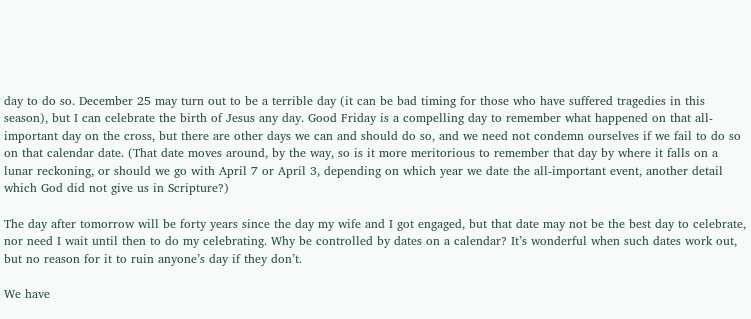day to do so. December 25 may turn out to be a terrible day (it can be bad timing for those who have suffered tragedies in this season), but I can celebrate the birth of Jesus any day. Good Friday is a compelling day to remember what happened on that all-important day on the cross, but there are other days we can and should do so, and we need not condemn ourselves if we fail to do so on that calendar date. (That date moves around, by the way, so is it more meritorious to remember that day by where it falls on a lunar reckoning, or should we go with April 7 or April 3, depending on which year we date the all-important event, another detail which God did not give us in Scripture?)

The day after tomorrow will be forty years since the day my wife and I got engaged, but that date may not be the best day to celebrate, nor need I wait until then to do my celebrating. Why be controlled by dates on a calendar? It’s wonderful when such dates work out, but no reason for it to ruin anyone’s day if they don’t.

We have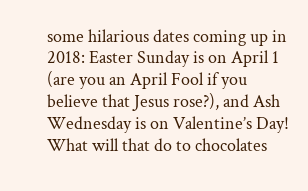some hilarious dates coming up in 2018: Easter Sunday is on April 1 (are you an April Fool if you believe that Jesus rose?), and Ash Wednesday is on Valentine’s Day! What will that do to chocolates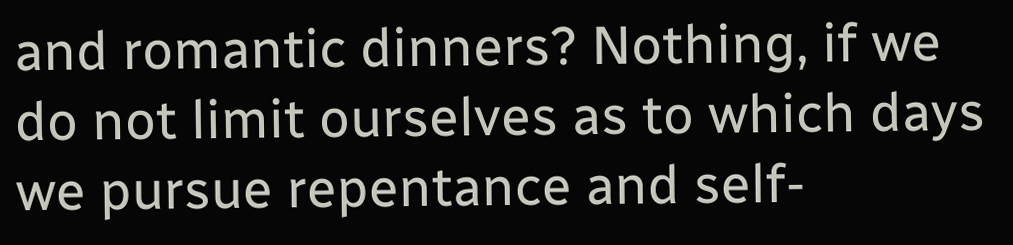and romantic dinners? Nothing, if we do not limit ourselves as to which days we pursue repentance and self-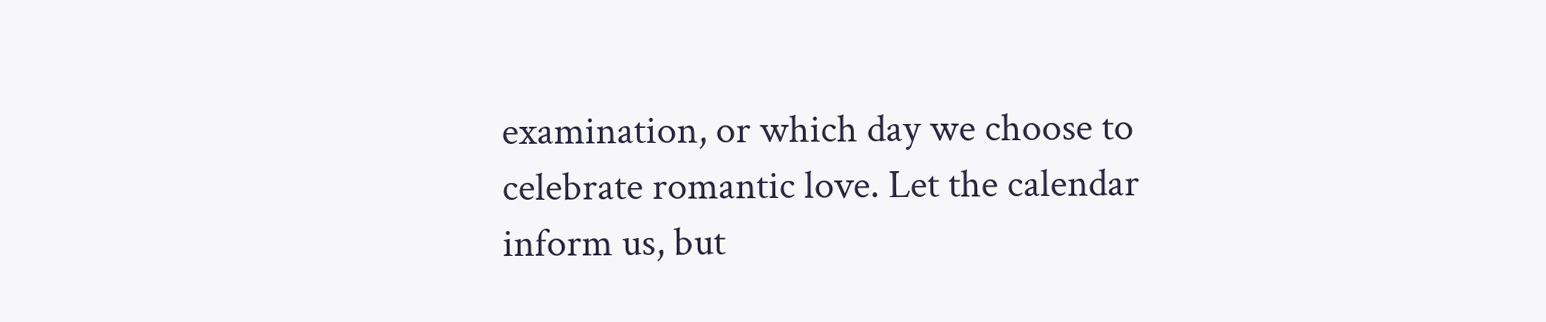examination, or which day we choose to celebrate romantic love. Let the calendar inform us, but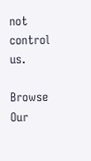not control us.

Browse Our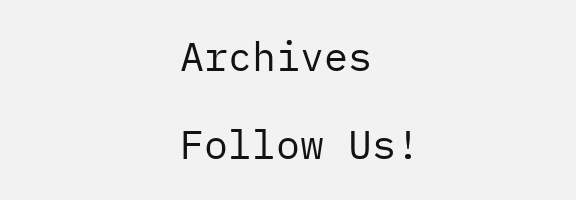Archives

Follow Us!